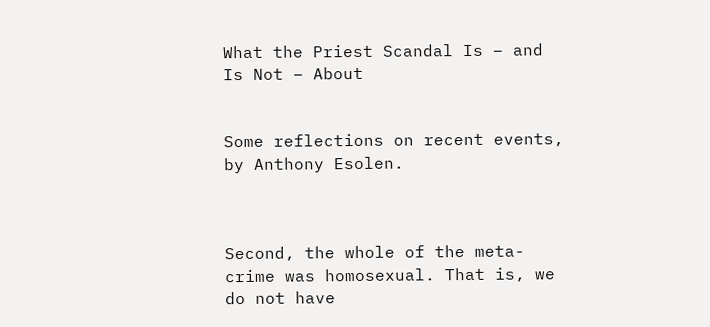What the Priest Scandal Is – and Is Not – About


Some reflections on recent events, by Anthony Esolen.



Second, the whole of the meta-crime was homosexual. That is, we do not have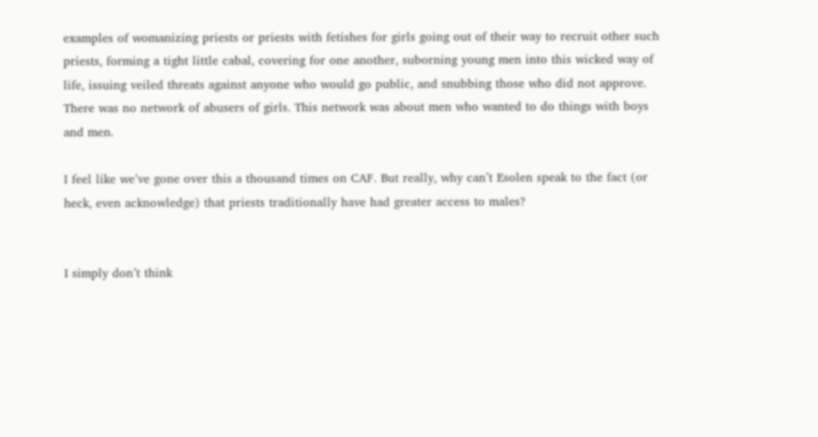examples of womanizing priests or priests with fetishes for girls going out of their way to recruit other such priests, forming a tight little cabal, covering for one another, suborning young men into this wicked way of life, issuing veiled threats against anyone who would go public, and snubbing those who did not approve. There was no network of abusers of girls. This network was about men who wanted to do things with boys and men.

I feel like we’ve gone over this a thousand times on CAF. But really, why can’t Esolen speak to the fact (or heck, even acknowledge) that priests traditionally have had greater access to males?


I simply don’t think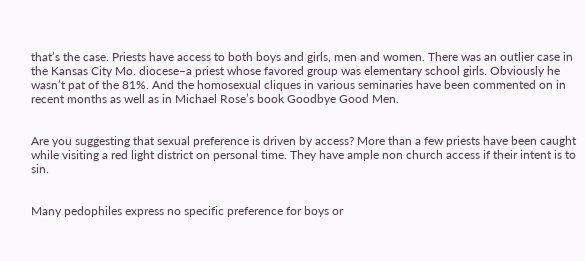that’s the case. Priests have access to both boys and girls, men and women. There was an outlier case in the Kansas City Mo. diocese–a priest whose favored group was elementary school girls. Obviously he wasn’t pat of the 81%. And the homosexual cliques in various seminaries have been commented on in recent months as well as in Michael Rose’s book Goodbye Good Men.


Are you suggesting that sexual preference is driven by access? More than a few priests have been caught while visiting a red light district on personal time. They have ample non church access if their intent is to sin.


Many pedophiles express no specific preference for boys or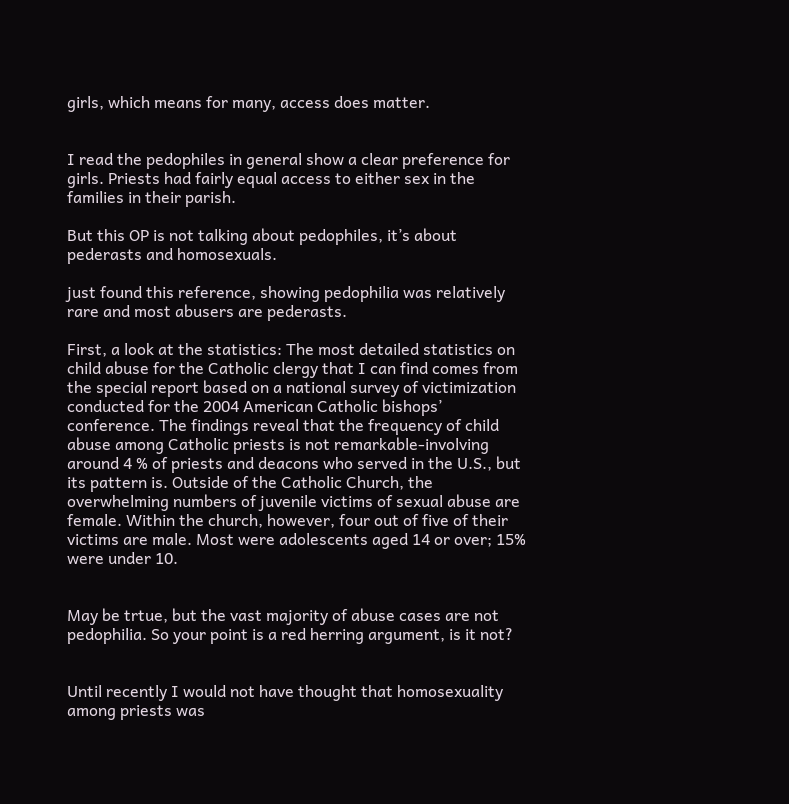girls, which means for many, access does matter.


I read the pedophiles in general show a clear preference for girls. Priests had fairly equal access to either sex in the families in their parish.

But this OP is not talking about pedophiles, it’s about pederasts and homosexuals.

just found this reference, showing pedophilia was relatively rare and most abusers are pederasts.

First, a look at the statistics: The most detailed statistics on child abuse for the Catholic clergy that I can find comes from the special report based on a national survey of victimization conducted for the 2004 American Catholic bishops’ conference. The findings reveal that the frequency of child abuse among Catholic priests is not remarkable-involving around 4 % of priests and deacons who served in the U.S., but its pattern is. Outside of the Catholic Church, the overwhelming numbers of juvenile victims of sexual abuse are female. Within the church, however, four out of five of their victims are male. Most were adolescents aged 14 or over; 15% were under 10.


May be trtue, but the vast majority of abuse cases are not pedophilia. So your point is a red herring argument, is it not?


Until recently I would not have thought that homosexuality among priests was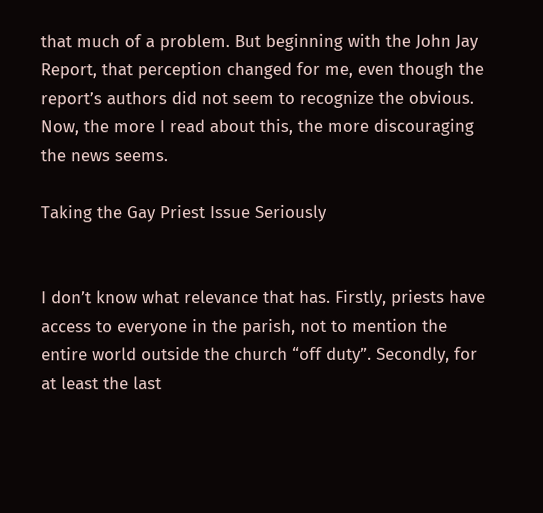that much of a problem. But beginning with the John Jay Report, that perception changed for me, even though the report’s authors did not seem to recognize the obvious. Now, the more I read about this, the more discouraging the news seems.

Taking the Gay Priest Issue Seriously


I don’t know what relevance that has. Firstly, priests have access to everyone in the parish, not to mention the entire world outside the church “off duty”. Secondly, for at least the last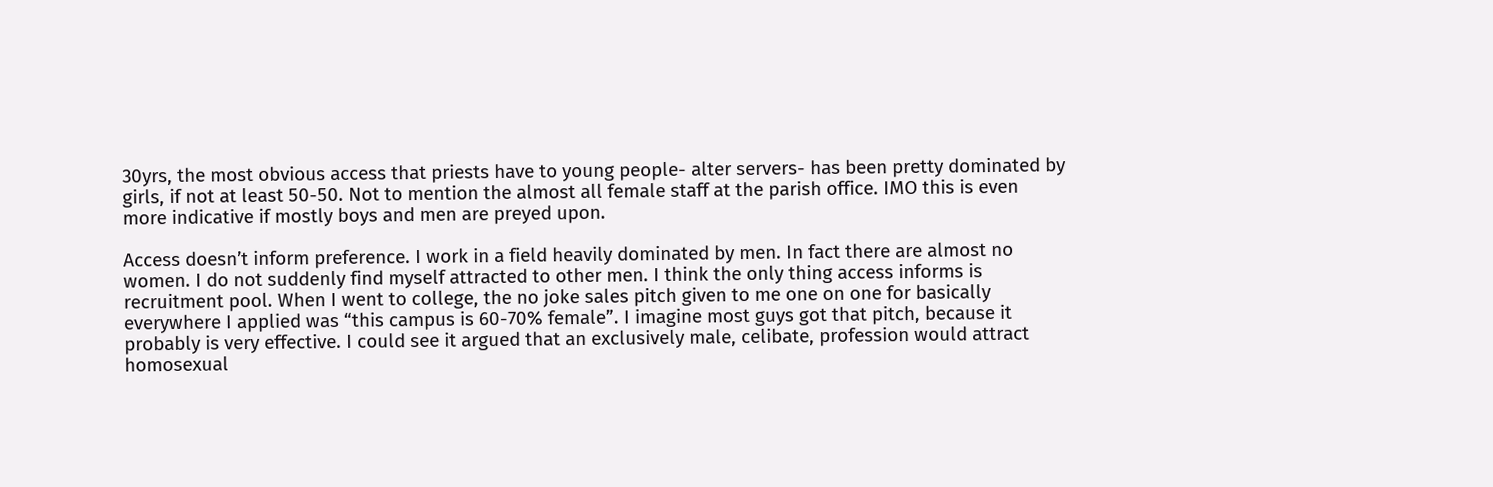30yrs, the most obvious access that priests have to young people- alter servers- has been pretty dominated by girls, if not at least 50-50. Not to mention the almost all female staff at the parish office. IMO this is even more indicative if mostly boys and men are preyed upon.

Access doesn’t inform preference. I work in a field heavily dominated by men. In fact there are almost no women. I do not suddenly find myself attracted to other men. I think the only thing access informs is recruitment pool. When I went to college, the no joke sales pitch given to me one on one for basically everywhere I applied was “this campus is 60-70% female”. I imagine most guys got that pitch, because it probably is very effective. I could see it argued that an exclusively male, celibate, profession would attract homosexual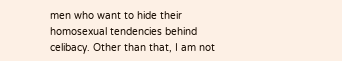men who want to hide their homosexual tendencies behind celibacy. Other than that, I am not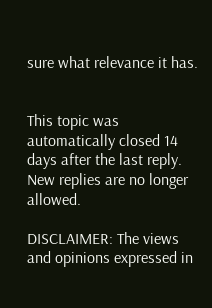sure what relevance it has.


This topic was automatically closed 14 days after the last reply. New replies are no longer allowed.

DISCLAIMER: The views and opinions expressed in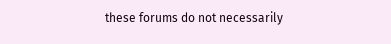these forums do not necessarily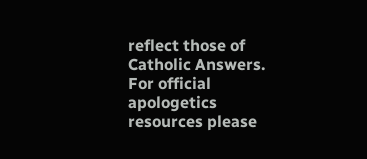reflect those of Catholic Answers. For official apologetics resources please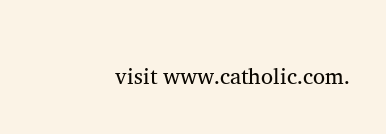visit www.catholic.com.